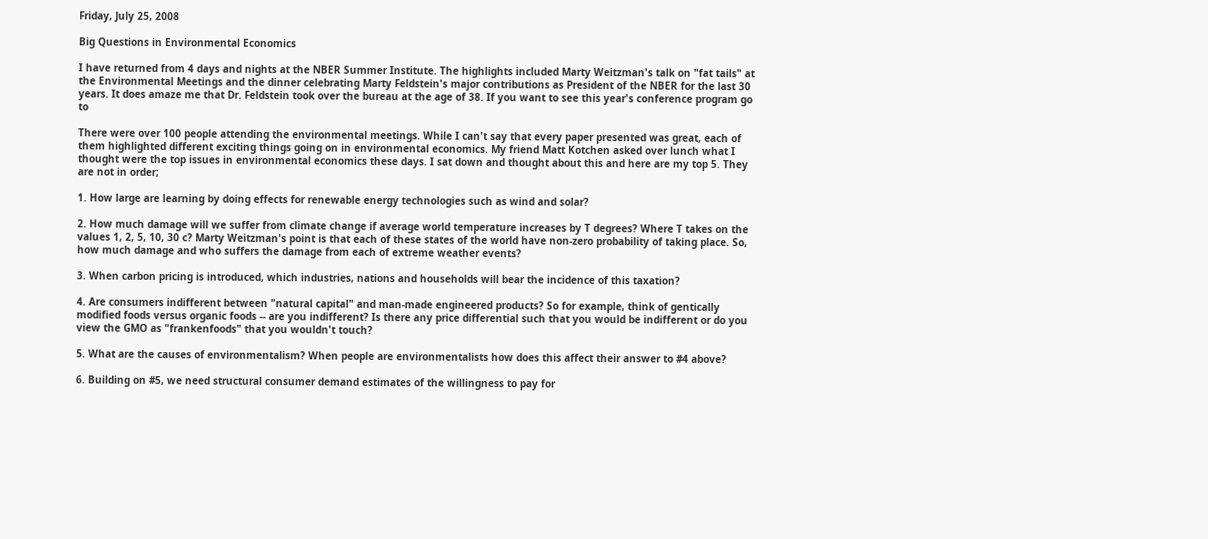Friday, July 25, 2008

Big Questions in Environmental Economics

I have returned from 4 days and nights at the NBER Summer Institute. The highlights included Marty Weitzman's talk on "fat tails" at the Environmental Meetings and the dinner celebrating Marty Feldstein's major contributions as President of the NBER for the last 30 years. It does amaze me that Dr. Feldstein took over the bureau at the age of 38. If you want to see this year's conference program go to

There were over 100 people attending the environmental meetings. While I can't say that every paper presented was great, each of them highlighted different exciting things going on in environmental economics. My friend Matt Kotchen asked over lunch what I thought were the top issues in environmental economics these days. I sat down and thought about this and here are my top 5. They are not in order;

1. How large are learning by doing effects for renewable energy technologies such as wind and solar?

2. How much damage will we suffer from climate change if average world temperature increases by T degrees? Where T takes on the values 1, 2, 5, 10, 30 c? Marty Weitzman's point is that each of these states of the world have non-zero probability of taking place. So, how much damage and who suffers the damage from each of extreme weather events?

3. When carbon pricing is introduced, which industries, nations and households will bear the incidence of this taxation?

4. Are consumers indifferent between "natural capital" and man-made engineered products? So for example, think of gentically modified foods versus organic foods -- are you indifferent? Is there any price differential such that you would be indifferent or do you view the GMO as "frankenfoods" that you wouldn't touch?

5. What are the causes of environmentalism? When people are environmentalists how does this affect their answer to #4 above?

6. Building on #5, we need structural consumer demand estimates of the willingness to pay for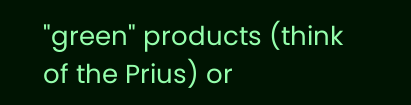"green" products (think of the Prius) or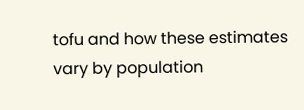tofu and how these estimates vary by population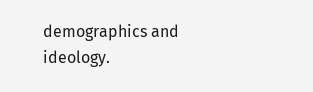demographics and ideology.